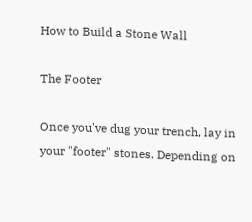How to Build a Stone Wall

The Footer

Once you've dug your trench, lay in your "footer" stones. Depending on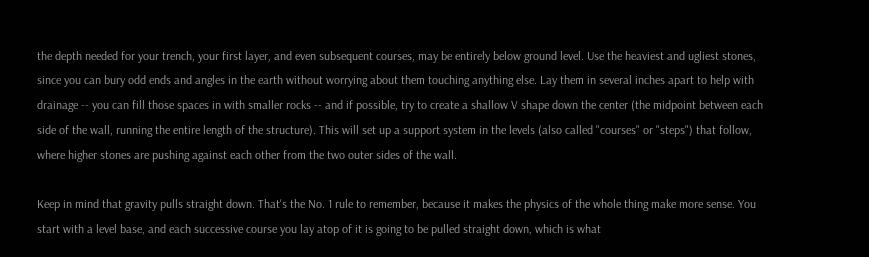the depth needed for your trench, your first layer, and even subsequent courses, may be entirely below ground level. Use the heaviest and ugliest stones, since you can bury odd ends and angles in the earth without worrying about them touching anything else. Lay them in several inches apart to help with drainage -- you can fill those spaces in with smaller rocks -- and if possible, try to create a shallow V shape down the center (the midpoint between each side of the wall, running the entire length of the structure). This will set up a support system in the levels (also called "courses" or "steps") that follow, where higher stones are pushing against each other from the two outer sides of the wall.

Keep in mind that gravity pulls straight down. That's the No. 1 rule to remember, because it makes the physics of the whole thing make more sense. You start with a level base, and each successive course you lay atop of it is going to be pulled straight down, which is what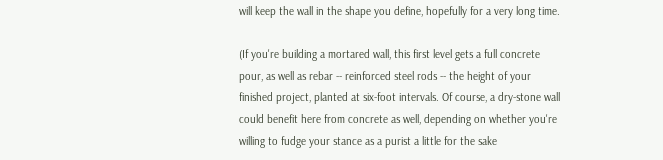will keep the wall in the shape you define, hopefully for a very long time.

(If you're building a mortared wall, this first level gets a full concrete pour, as well as rebar -- reinforced steel rods -- the height of your finished project, planted at six-foot intervals. Of course, a dry-stone wall could benefit here from concrete as well, depending on whether you're willing to fudge your stance as a purist a little for the sake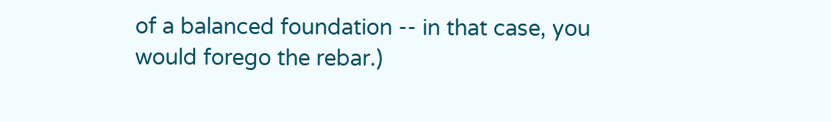of a balanced foundation -- in that case, you would forego the rebar.)